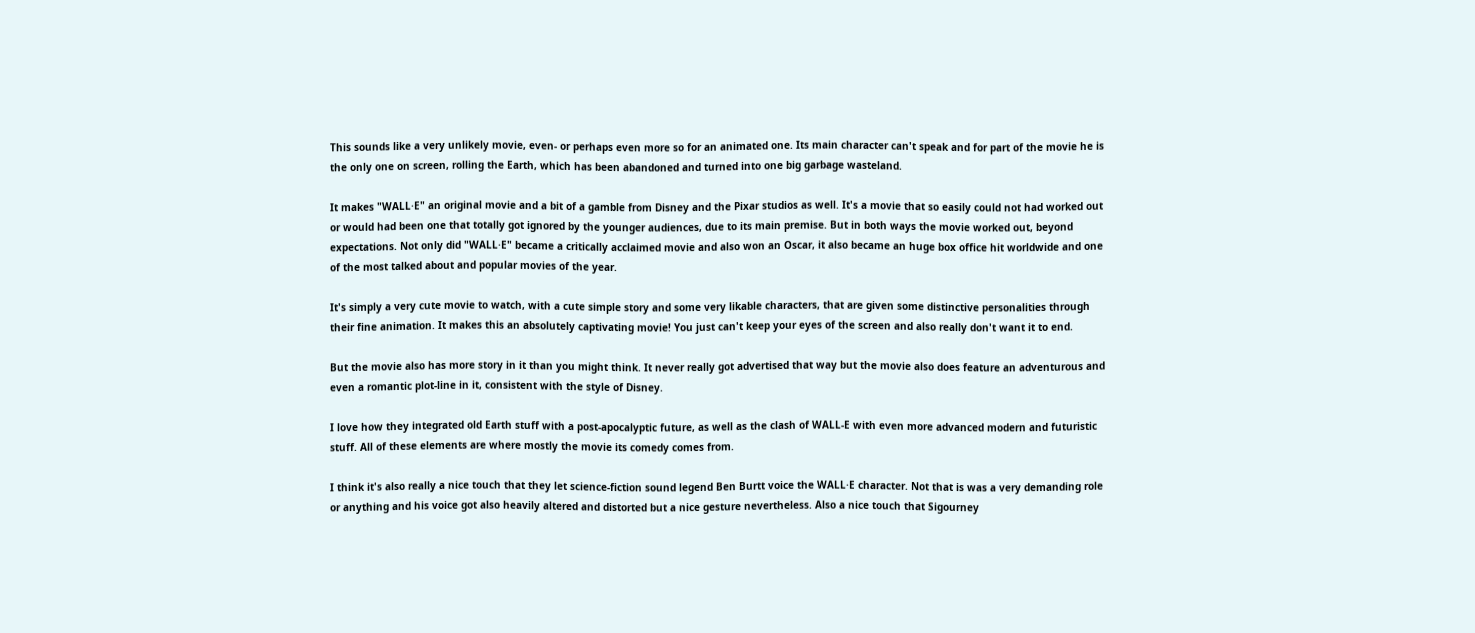This sounds like a very unlikely movie, even- or perhaps even more so for an animated one. Its main character can't speak and for part of the movie he is the only one on screen, rolling the Earth, which has been abandoned and turned into one big garbage wasteland.

It makes "WALL·E" an original movie and a bit of a gamble from Disney and the Pixar studios as well. It's a movie that so easily could not had worked out or would had been one that totally got ignored by the younger audiences, due to its main premise. But in both ways the movie worked out, beyond expectations. Not only did "WALL·E" became a critically acclaimed movie and also won an Oscar, it also became an huge box office hit worldwide and one of the most talked about and popular movies of the year.

It's simply a very cute movie to watch, with a cute simple story and some very likable characters, that are given some distinctive personalities through their fine animation. It makes this an absolutely captivating movie! You just can't keep your eyes of the screen and also really don't want it to end.

But the movie also has more story in it than you might think. It never really got advertised that way but the movie also does feature an adventurous and even a romantic plot-line in it, consistent with the style of Disney.

I love how they integrated old Earth stuff with a post-apocalyptic future, as well as the clash of WALL-E with even more advanced modern and futuristic stuff. All of these elements are where mostly the movie its comedy comes from.

I think it's also really a nice touch that they let science-fiction sound legend Ben Burtt voice the WALL·E character. Not that is was a very demanding role or anything and his voice got also heavily altered and distorted but a nice gesture nevertheless. Also a nice touch that Sigourney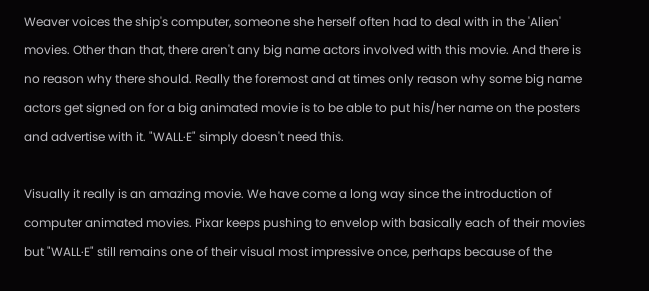Weaver voices the ship's computer, someone she herself often had to deal with in the 'Alien' movies. Other than that, there aren't any big name actors involved with this movie. And there is no reason why there should. Really the foremost and at times only reason why some big name actors get signed on for a big animated movie is to be able to put his/her name on the posters and advertise with it. "WALL·E" simply doesn't need this.

Visually it really is an amazing movie. We have come a long way since the introduction of computer animated movies. Pixar keeps pushing to envelop with basically each of their movies but "WALL·E" still remains one of their visual most impressive once, perhaps because of the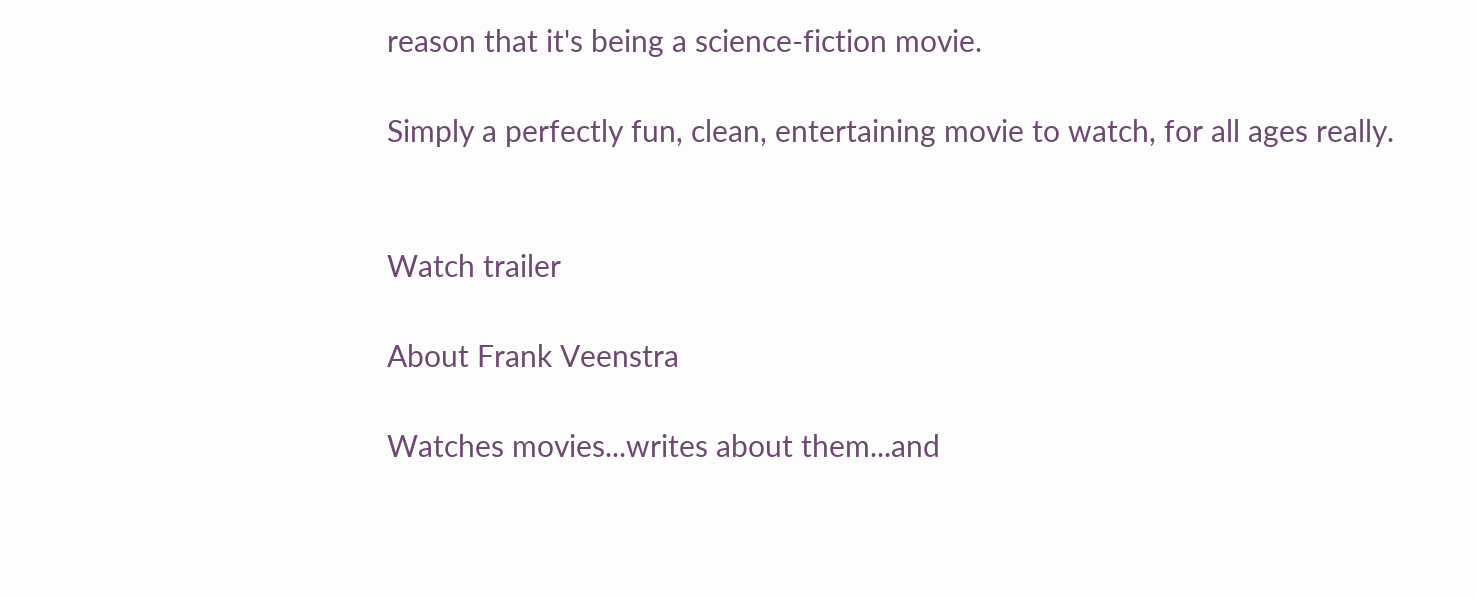reason that it's being a science-fiction movie.

Simply a perfectly fun, clean, entertaining movie to watch, for all ages really.


Watch trailer

About Frank Veenstra

Watches movies...writes about them...and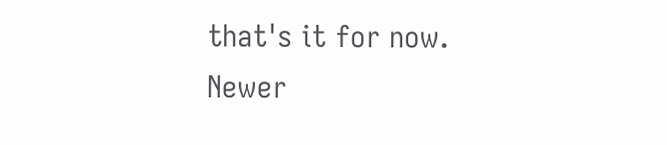that's it for now.
Newer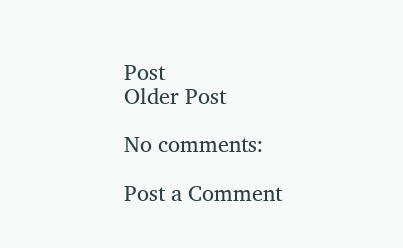Post
Older Post

No comments:

Post a Comment